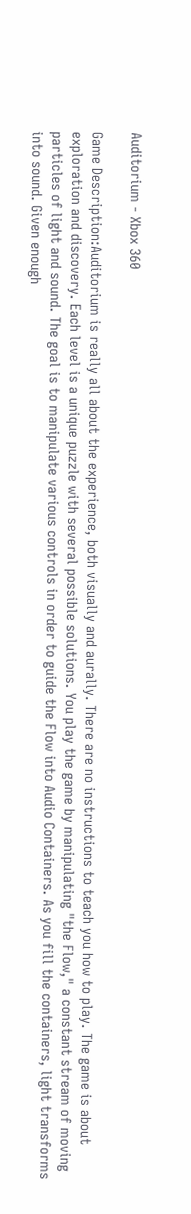Auditorium - Xbox 360

Game Description:Auditorium is really all about the experience, both visually and aurally. There are no instructions to teach you how to play. The game is about exploration and discovery. Each level is a unique puzzle with several possible solutions. You play the game by manipulating "the Flow," a constant stream of moving particles of light and sound. The goal is to manipulate various controls in order to guide the Flow into Audio Containers. As you fill the containers, light transforms into sound. Given enough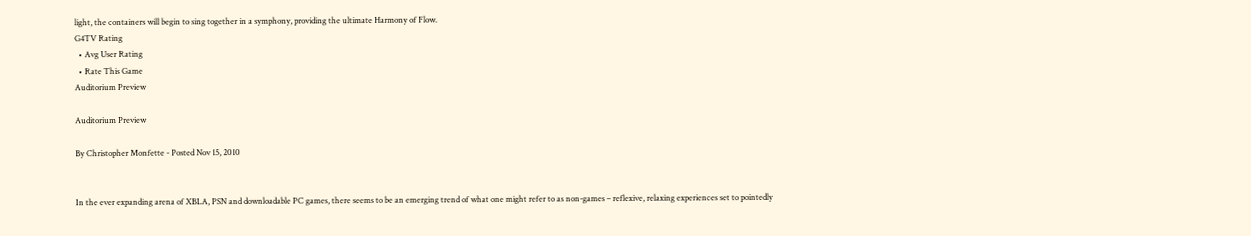light, the containers will begin to sing together in a symphony, providing the ultimate Harmony of Flow.
G4TV Rating
  • Avg User Rating
  • Rate This Game
Auditorium Preview

Auditorium Preview

By Christopher Monfette - Posted Nov 15, 2010


In the ever expanding arena of XBLA, PSN and downloadable PC games, there seems to be an emerging trend of what one might refer to as non-games – reflexive, relaxing experiences set to pointedly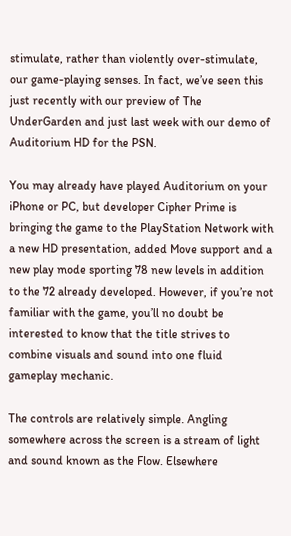stimulate, rather than violently over-stimulate, our game-playing senses. In fact, we’ve seen this just recently with our preview of The UnderGarden and just last week with our demo of Auditorium HD for the PSN.

You may already have played Auditorium on your iPhone or PC, but developer Cipher Prime is bringing the game to the PlayStation Network with a new HD presentation, added Move support and a new play mode sporting 78 new levels in addition to the 72 already developed. However, if you’re not familiar with the game, you’ll no doubt be interested to know that the title strives to combine visuals and sound into one fluid gameplay mechanic.

The controls are relatively simple. Angling somewhere across the screen is a stream of light and sound known as the Flow. Elsewhere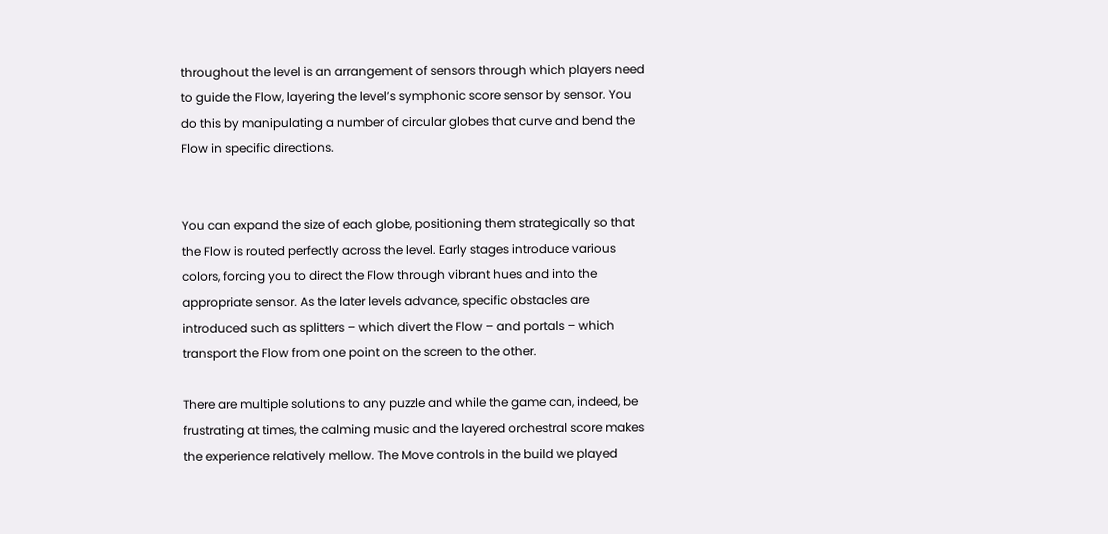throughout the level is an arrangement of sensors through which players need to guide the Flow, layering the level’s symphonic score sensor by sensor. You do this by manipulating a number of circular globes that curve and bend the Flow in specific directions.


You can expand the size of each globe, positioning them strategically so that the Flow is routed perfectly across the level. Early stages introduce various colors, forcing you to direct the Flow through vibrant hues and into the appropriate sensor. As the later levels advance, specific obstacles are introduced such as splitters – which divert the Flow – and portals – which transport the Flow from one point on the screen to the other.

There are multiple solutions to any puzzle and while the game can, indeed, be frustrating at times, the calming music and the layered orchestral score makes the experience relatively mellow. The Move controls in the build we played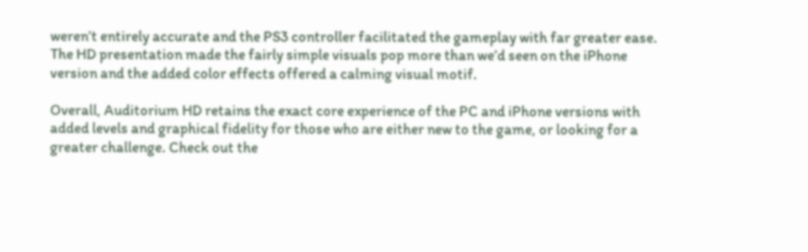weren’t entirely accurate and the PS3 controller facilitated the gameplay with far greater ease. The HD presentation made the fairly simple visuals pop more than we’d seen on the iPhone version and the added color effects offered a calming visual motif.

Overall, Auditorium HD retains the exact core experience of the PC and iPhone versions with added levels and graphical fidelity for those who are either new to the game, or looking for a greater challenge. Check out the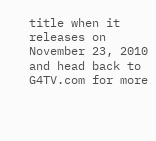title when it releases on November 23, 2010 and head back to G4TV.com for more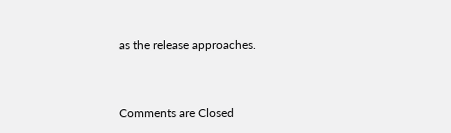as the release approaches.


Comments are Closed